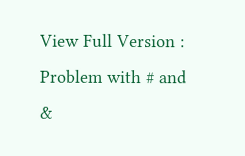View Full Version : Problem with # and &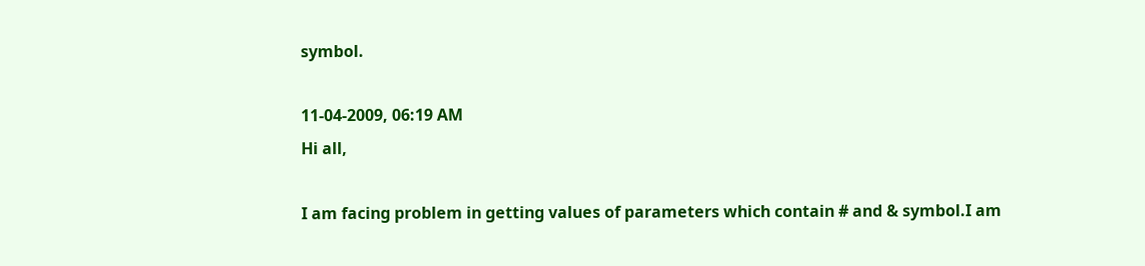symbol.

11-04-2009, 06:19 AM
Hi all,

I am facing problem in getting values of parameters which contain # and & symbol.I am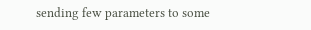sending few parameters to some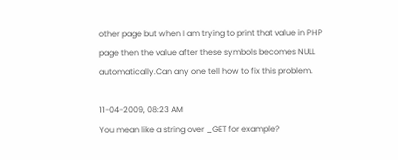other page but when I am trying to print that value in PHP page then the value after these symbols becomes NULL automatically.Can any one tell how to fix this problem.

11-04-2009, 08:23 AM
You mean like a string over _GET for example?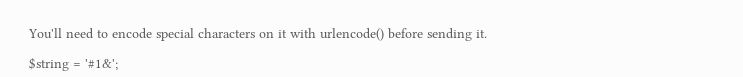You'll need to encode special characters on it with urlencode() before sending it.

$string = '#1&';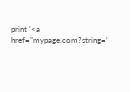print '<a href="mypage.com?string='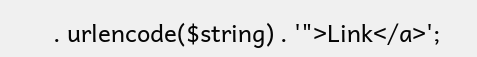. urlencode($string) . '">Link</a>';